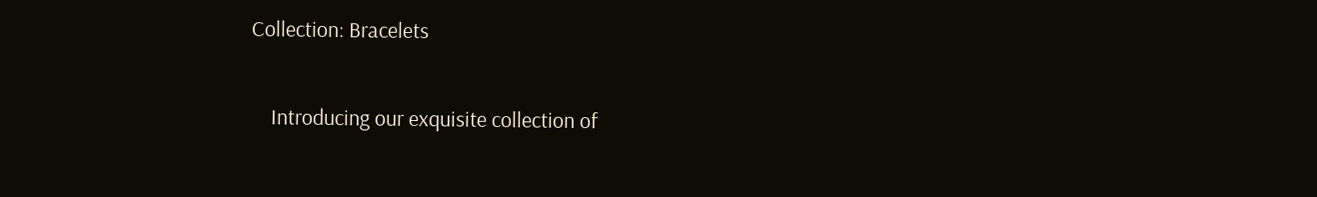Collection: Bracelets

    Introducing our exquisite collection of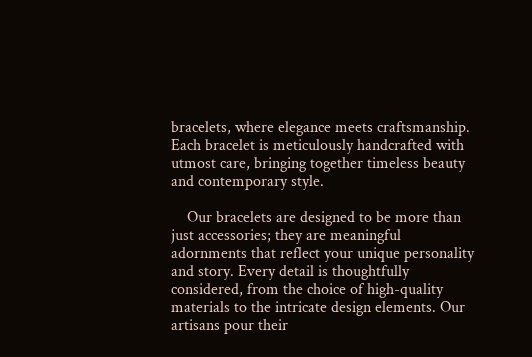bracelets, where elegance meets craftsmanship. Each bracelet is meticulously handcrafted with utmost care, bringing together timeless beauty and contemporary style.

    Our bracelets are designed to be more than just accessories; they are meaningful adornments that reflect your unique personality and story. Every detail is thoughtfully considered, from the choice of high-quality materials to the intricate design elements. Our artisans pour their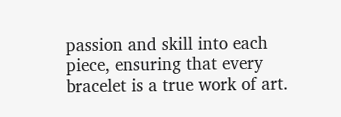passion and skill into each piece, ensuring that every bracelet is a true work of art.